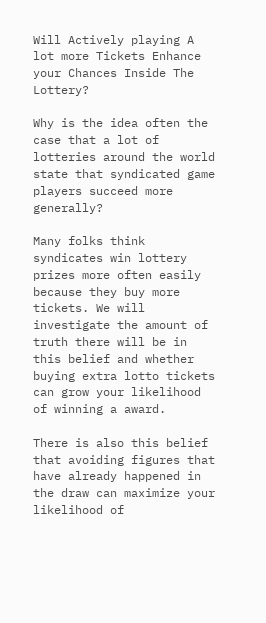Will Actively playing A lot more Tickets Enhance your Chances Inside The Lottery?

Why is the idea often the case that a lot of lotteries around the world state that syndicated game players succeed more generally?

Many folks think syndicates win lottery prizes more often easily because they buy more tickets. We will investigate the amount of truth there will be in this belief and whether buying extra lotto tickets can grow your likelihood of winning a award.

There is also this belief that avoiding figures that have already happened in the draw can maximize your likelihood of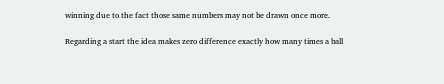winning due to the fact those same numbers may not be drawn once more.

Regarding a start the idea makes zero difference exactly how many times a ball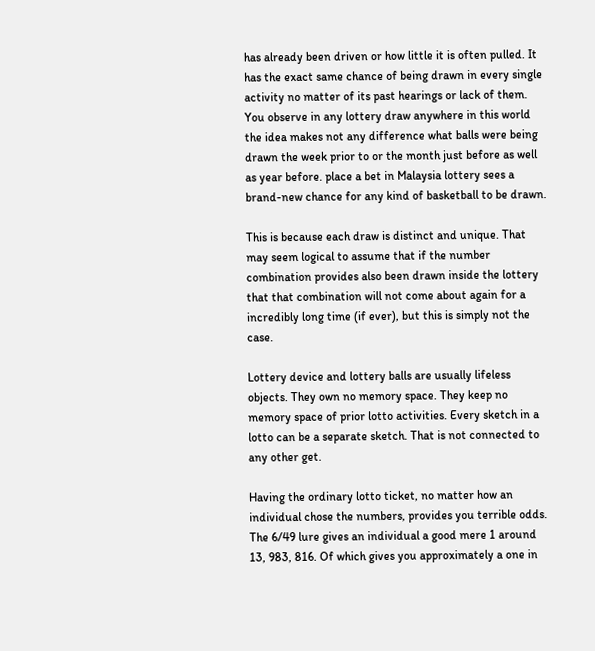has already been driven or how little it is often pulled. It has the exact same chance of being drawn in every single activity no matter of its past hearings or lack of them. You observe in any lottery draw anywhere in this world the idea makes not any difference what balls were being drawn the week prior to or the month just before as well as year before. place a bet in Malaysia lottery sees a brand-new chance for any kind of basketball to be drawn.

This is because each draw is distinct and unique. That may seem logical to assume that if the number combination provides also been drawn inside the lottery that that combination will not come about again for a incredibly long time (if ever), but this is simply not the case.

Lottery device and lottery balls are usually lifeless objects. They own no memory space. They keep no memory space of prior lotto activities. Every sketch in a lotto can be a separate sketch. That is not connected to any other get.

Having the ordinary lotto ticket, no matter how an individual chose the numbers, provides you terrible odds. The 6/49 lure gives an individual a good mere 1 around 13, 983, 816. Of which gives you approximately a one in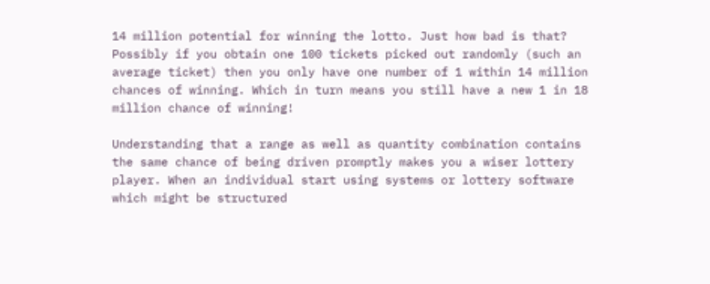14 million potential for winning the lotto. Just how bad is that? Possibly if you obtain one 100 tickets picked out randomly (such an average ticket) then you only have one number of 1 within 14 million chances of winning. Which in turn means you still have a new 1 in 18 million chance of winning!

Understanding that a range as well as quantity combination contains the same chance of being driven promptly makes you a wiser lottery player. When an individual start using systems or lottery software which might be structured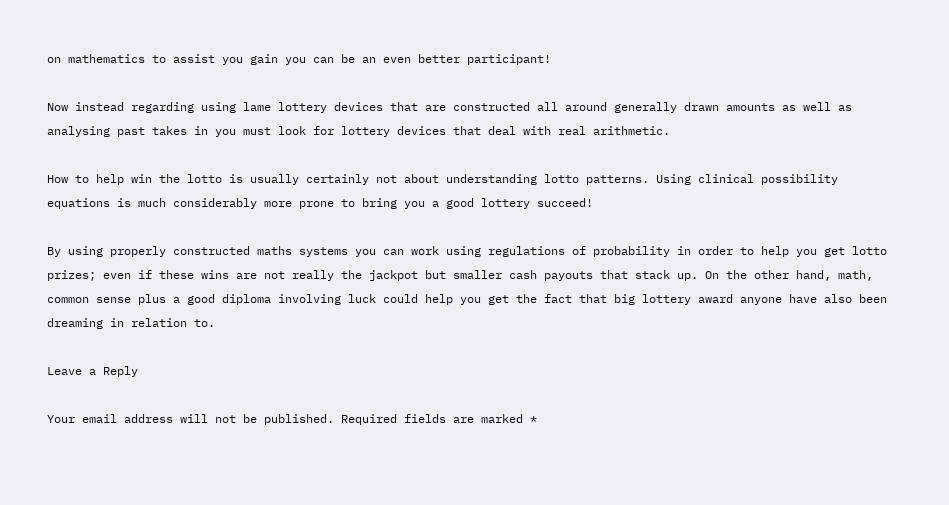on mathematics to assist you gain you can be an even better participant!

Now instead regarding using lame lottery devices that are constructed all around generally drawn amounts as well as analysing past takes in you must look for lottery devices that deal with real arithmetic.

How to help win the lotto is usually certainly not about understanding lotto patterns. Using clinical possibility equations is much considerably more prone to bring you a good lottery succeed!

By using properly constructed maths systems you can work using regulations of probability in order to help you get lotto prizes; even if these wins are not really the jackpot but smaller cash payouts that stack up. On the other hand, math, common sense plus a good diploma involving luck could help you get the fact that big lottery award anyone have also been dreaming in relation to.

Leave a Reply

Your email address will not be published. Required fields are marked *